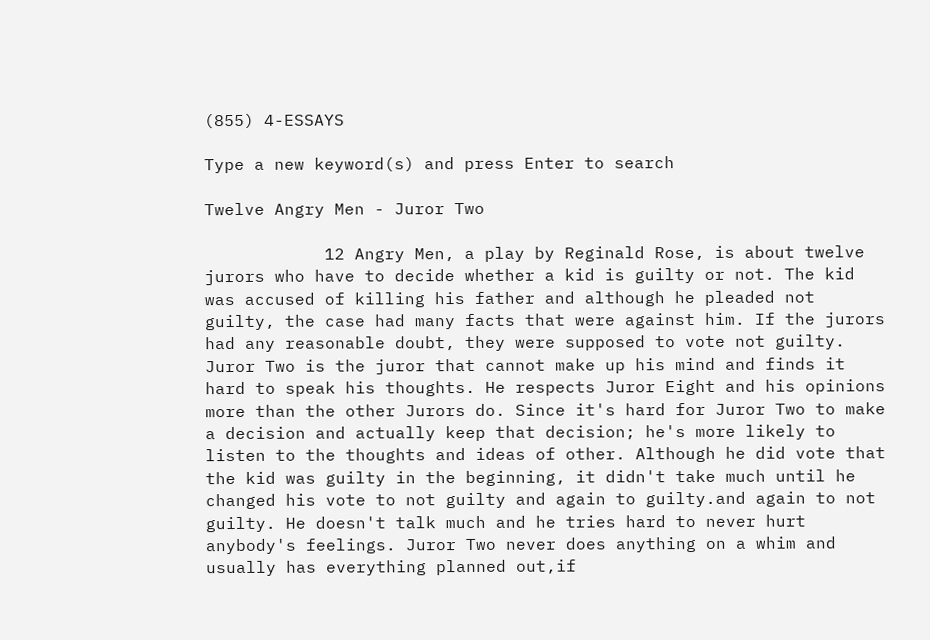(855) 4-ESSAYS

Type a new keyword(s) and press Enter to search

Twelve Angry Men - Juror Two

            12 Angry Men, a play by Reginald Rose, is about twelve jurors who have to decide whether a kid is guilty or not. The kid was accused of killing his father and although he pleaded not guilty, the case had many facts that were against him. If the jurors had any reasonable doubt, they were supposed to vote not guilty. Juror Two is the juror that cannot make up his mind and finds it hard to speak his thoughts. He respects Juror Eight and his opinions more than the other Jurors do. Since it's hard for Juror Two to make a decision and actually keep that decision; he's more likely to listen to the thoughts and ideas of other. Although he did vote that the kid was guilty in the beginning, it didn't take much until he changed his vote to not guilty and again to guilty.and again to not guilty. He doesn't talk much and he tries hard to never hurt anybody's feelings. Juror Two never does anything on a whim and usually has everything planned out,if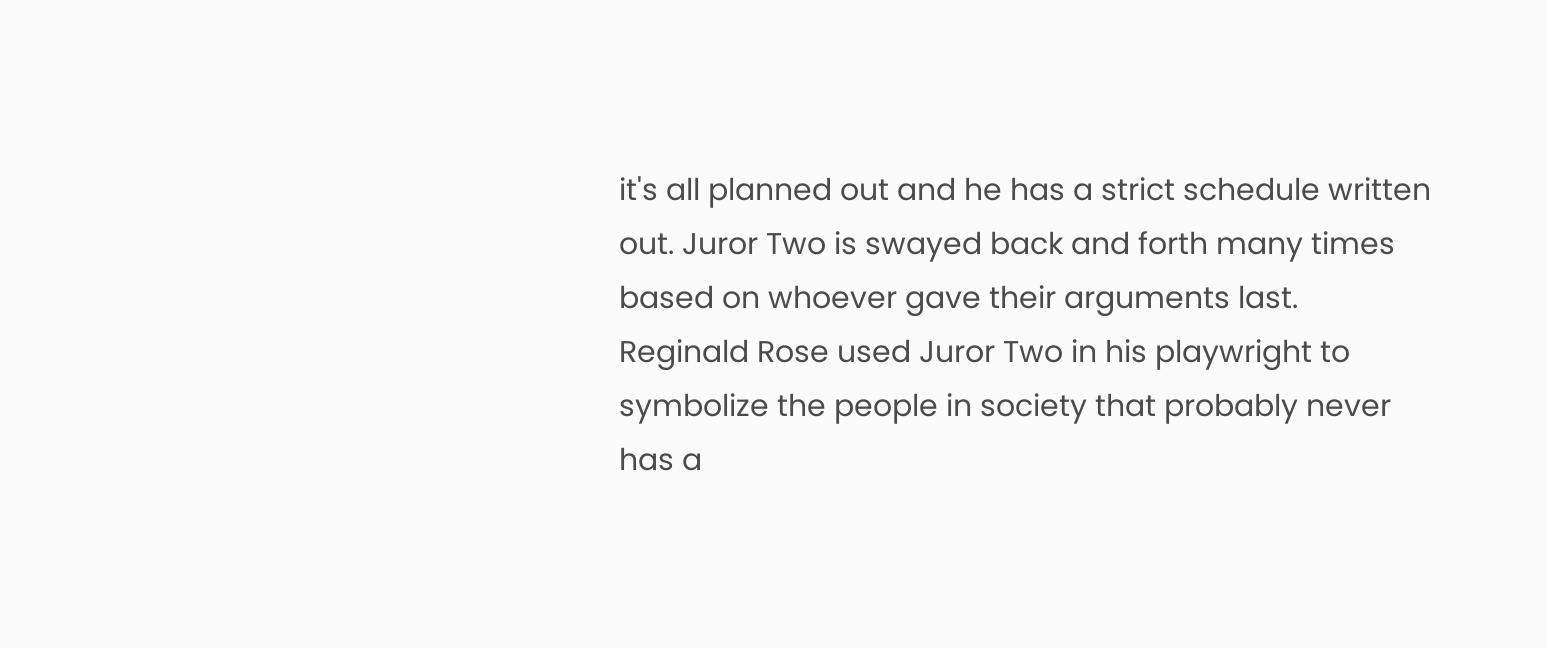it's all planned out and he has a strict schedule written out. Juror Two is swayed back and forth many times based on whoever gave their arguments last. Reginald Rose used Juror Two in his playwright to symbolize the people in society that probably never has a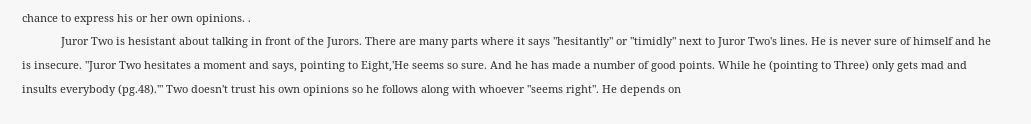chance to express his or her own opinions. .
             Juror Two is hesistant about talking in front of the Jurors. There are many parts where it says "hesitantly" or "timidly" next to Juror Two's lines. He is never sure of himself and he is insecure. "Juror Two hesitates a moment and says, pointing to Eight,'He seems so sure. And he has made a number of good points. While he (pointing to Three) only gets mad and insults everybody (pg.48).'" Two doesn't trust his own opinions so he follows along with whoever "seems right". He depends on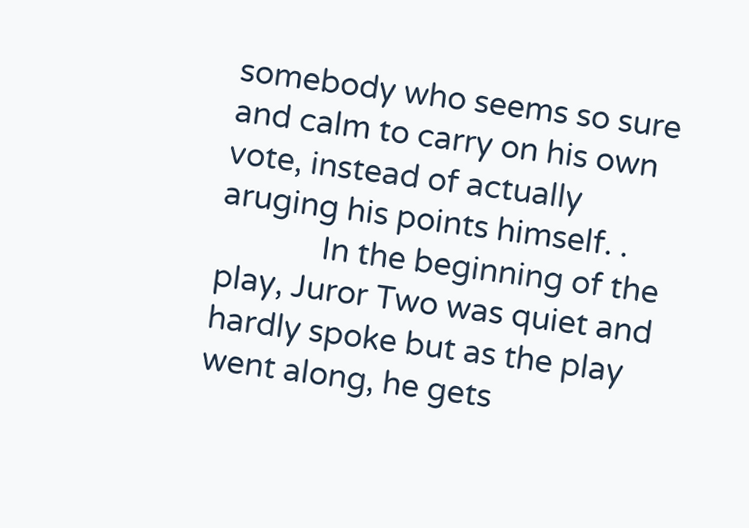somebody who seems so sure and calm to carry on his own vote, instead of actually aruging his points himself. .
             In the beginning of the play, Juror Two was quiet and hardly spoke but as the play went along, he gets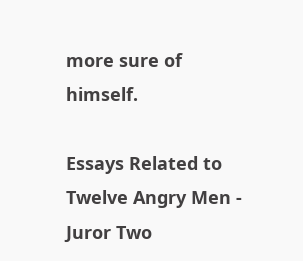more sure of himself.

Essays Related to Twelve Angry Men - Juror Two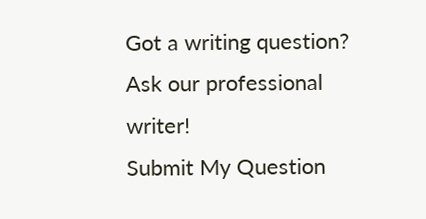Got a writing question? Ask our professional writer!
Submit My Question